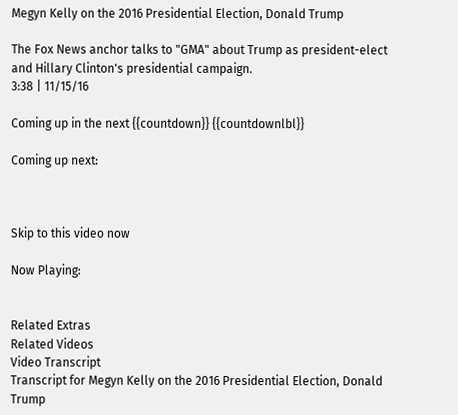Megyn Kelly on the 2016 Presidential Election, Donald Trump

The Fox News anchor talks to "GMA" about Trump as president-elect and Hillary Clinton's presidential campaign.
3:38 | 11/15/16

Coming up in the next {{countdown}} {{countdownlbl}}

Coming up next:



Skip to this video now

Now Playing:


Related Extras
Related Videos
Video Transcript
Transcript for Megyn Kelly on the 2016 Presidential Election, Donald Trump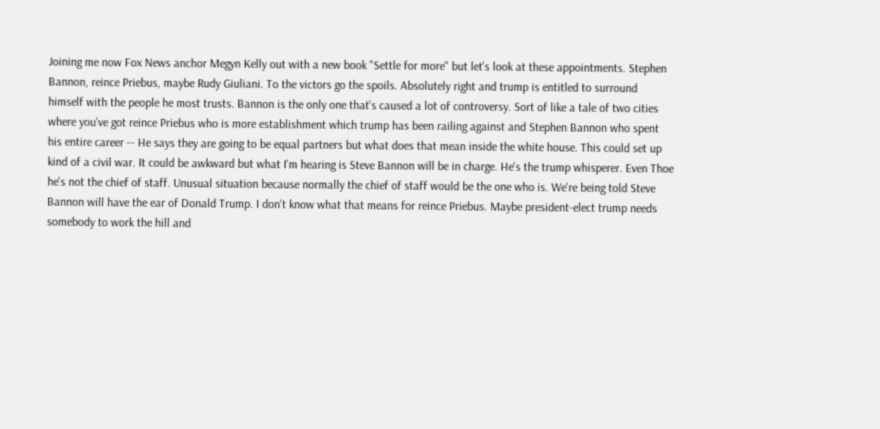Joining me now Fox News anchor Megyn Kelly out with a new book "Settle for more" but let's look at these appointments. Stephen Bannon, reince Priebus, maybe Rudy Giuliani. To the victors go the spoils. Absolutely right and trump is entitled to surround himself with the people he most trusts. Bannon is the only one that's caused a lot of controversy. Sort of like a tale of two cities where you've got reince Priebus who is more establishment which trump has been railing against and Stephen Bannon who spent his entire career -- He says they are going to be equal partners but what does that mean inside the white house. This could set up kind of a civil war. It could be awkward but what I'm hearing is Steve Bannon will be in charge. He's the trump whisperer. Even Thoe he's not the chief of staff. Unusual situation because normally the chief of staff would be the one who is. We're being told Steve Bannon will have the ear of Donald Trump. I don't know what that means for reince Priebus. Maybe president-elect trump needs somebody to work the hill and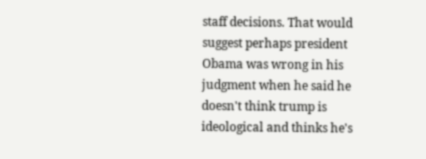staff decisions. That would suggest perhaps president Obama was wrong in his judgment when he said he doesn't think trump is ideological and thinks he's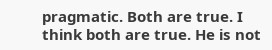pragmatic. Both are true. I think both are true. He is not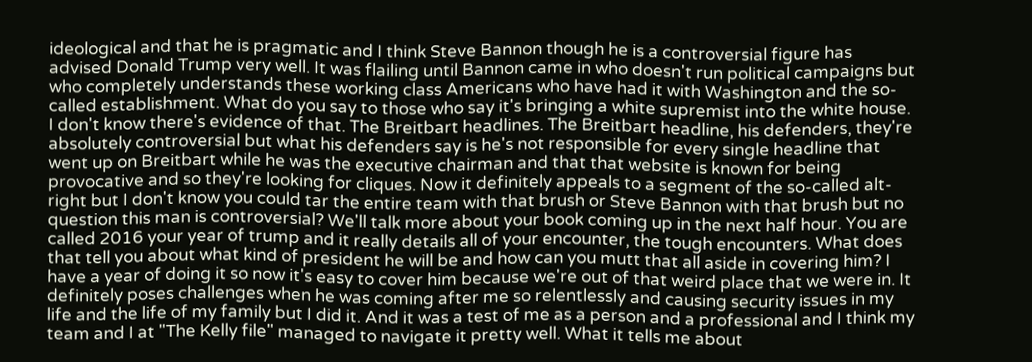ideological and that he is pragmatic and I think Steve Bannon though he is a controversial figure has advised Donald Trump very well. It was flailing until Bannon came in who doesn't run political campaigns but who completely understands these working class Americans who have had it with Washington and the so-called establishment. What do you say to those who say it's bringing a white supremist into the white house. I don't know there's evidence of that. The Breitbart headlines. The Breitbart headline, his defenders, they're absolutely controversial but what his defenders say is he's not responsible for every single headline that went up on Breitbart while he was the executive chairman and that that website is known for being provocative and so they're looking for cliques. Now it definitely appeals to a segment of the so-called alt-right but I don't know you could tar the entire team with that brush or Steve Bannon with that brush but no question this man is controversial? We'll talk more about your book coming up in the next half hour. You are called 2016 your year of trump and it really details all of your encounter, the tough encounters. What does that tell you about what kind of president he will be and how can you mutt that all aside in covering him? I have a year of doing it so now it's easy to cover him because we're out of that weird place that we were in. It definitely poses challenges when he was coming after me so relentlessly and causing security issues in my life and the life of my family but I did it. And it was a test of me as a person and a professional and I think my team and I at "The Kelly file" managed to navigate it pretty well. What it tells me about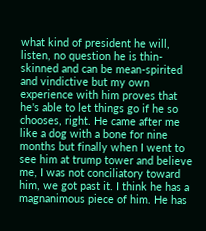what kind of president he will, listen, no question he is thin-skinned and can be mean-spirited and vindictive but my own experience with him proves that he's able to let things go if he so chooses, right. He came after me like a dog with a bone for nine months but finally when I went to see him at trump tower and believe me, I was not conciliatory toward him, we got past it. I think he has a magnanimous piece of him. He has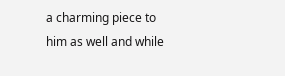a charming piece to him as well and while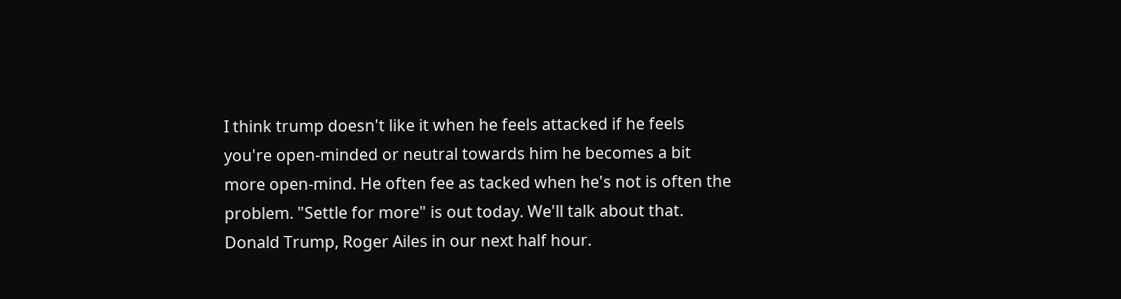I think trump doesn't like it when he feels attacked if he feels you're open-minded or neutral towards him he becomes a bit more open-mind. He often fee as tacked when he's not is often the problem. "Settle for more" is out today. We'll talk about that. Donald Trump, Roger Ailes in our next half hour.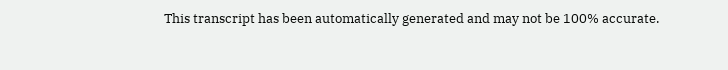This transcript has been automatically generated and may not be 100% accurate.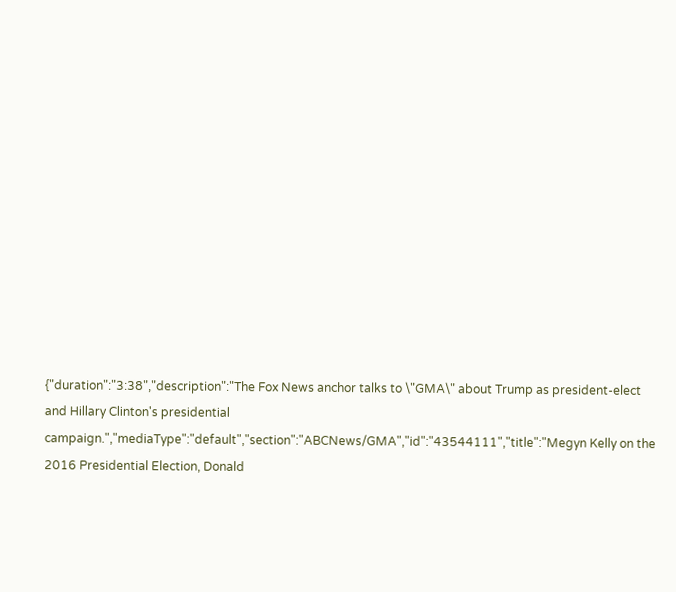{"duration":"3:38","description":"The Fox News anchor talks to \"GMA\" about Trump as president-elect and Hillary Clinton's presidential campaign.","mediaType":"default","section":"ABCNews/GMA","id":"43544111","title":"Megyn Kelly on the 2016 Presidential Election, Donald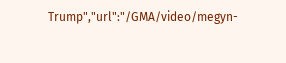Trump","url":"/GMA/video/megyn-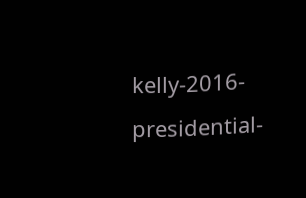kelly-2016-presidential-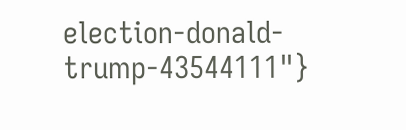election-donald-trump-43544111"}